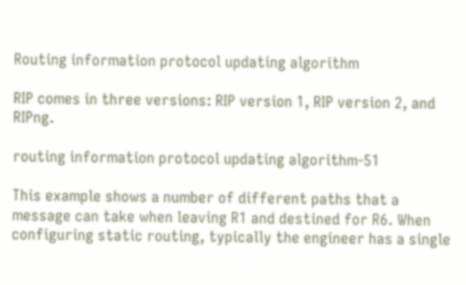Routing information protocol updating algorithm

RIP comes in three versions: RIP version 1, RIP version 2, and RIPng.

routing information protocol updating algorithm-51

This example shows a number of different paths that a message can take when leaving R1 and destined for R6. When configuring static routing, typically the engineer has a single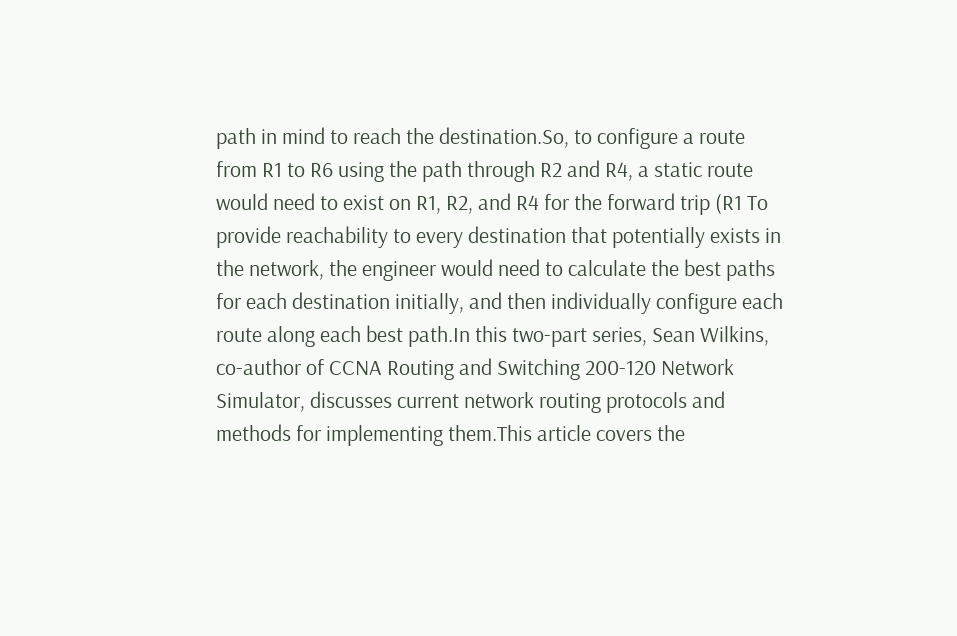path in mind to reach the destination.So, to configure a route from R1 to R6 using the path through R2 and R4, a static route would need to exist on R1, R2, and R4 for the forward trip (R1 To provide reachability to every destination that potentially exists in the network, the engineer would need to calculate the best paths for each destination initially, and then individually configure each route along each best path.In this two-part series, Sean Wilkins, co-author of CCNA Routing and Switching 200-120 Network Simulator, discusses current network routing protocols and methods for implementing them.This article covers the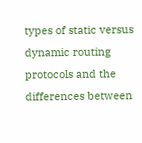types of static versus dynamic routing protocols and the differences between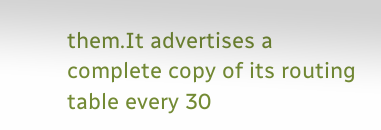them.It advertises a complete copy of its routing table every 30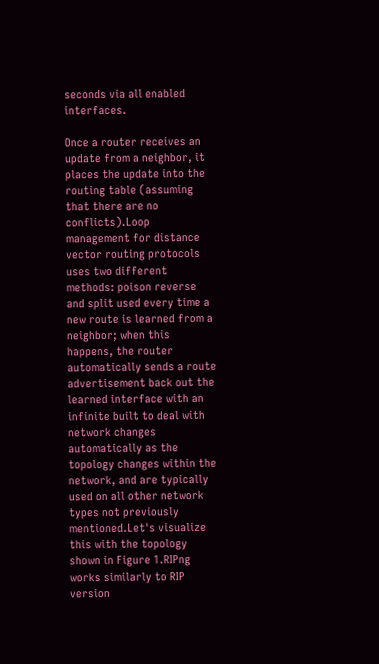seconds via all enabled interfaces.

Once a router receives an update from a neighbor, it places the update into the routing table (assuming that there are no conflicts).Loop management for distance vector routing protocols uses two different methods: poison reverse and split used every time a new route is learned from a neighbor; when this happens, the router automatically sends a route advertisement back out the learned interface with an infinite built to deal with network changes automatically as the topology changes within the network, and are typically used on all other network types not previously mentioned.Let's visualize this with the topology shown in Figure 1.RIPng works similarly to RIP version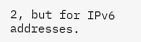2, but for IPv6 addresses.